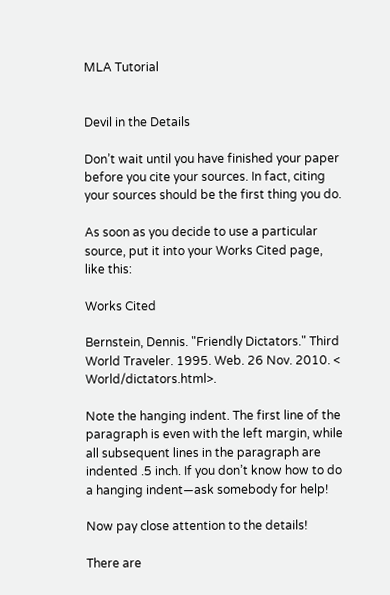MLA Tutorial


Devil in the Details

Don’t wait until you have finished your paper before you cite your sources. In fact, citing your sources should be the first thing you do.

As soon as you decide to use a particular source, put it into your Works Cited page, like this:

Works Cited

Bernstein, Dennis. "Friendly Dictators." Third World Traveler. 1995. Web. 26 Nov. 2010. < World/dictators.html>.

Note the hanging indent. The first line of the paragraph is even with the left margin, while all subsequent lines in the paragraph are indented .5 inch. If you don’t know how to do a hanging indent—ask somebody for help!

Now pay close attention to the details!

There are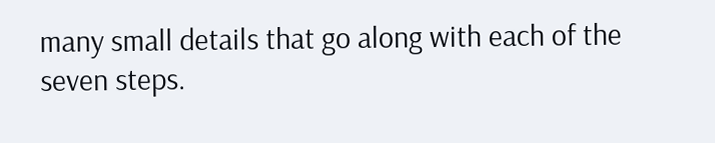many small details that go along with each of the seven steps.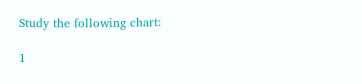Study the following chart:

1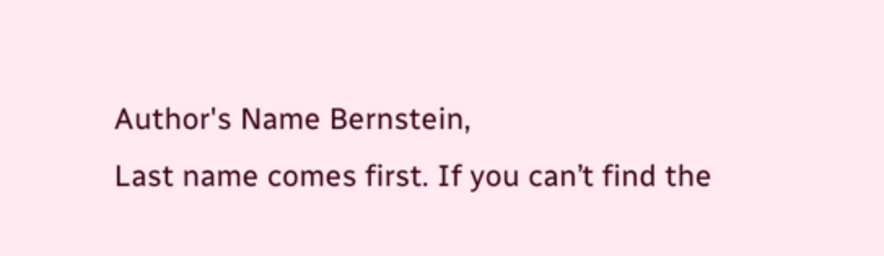Author's Name Bernstein,
Last name comes first. If you can’t find the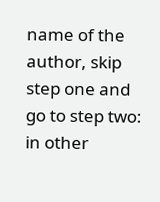name of the author, skip step one and go to step two: in other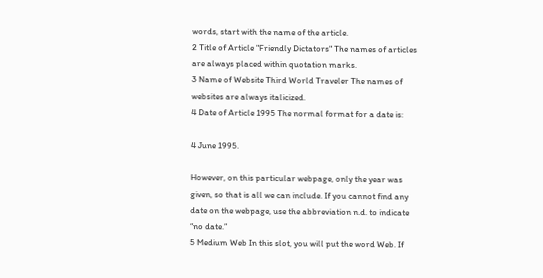words, start with the name of the article.
2 Title of Article "Friendly Dictators" The names of articles are always placed within quotation marks.
3 Name of Website Third World Traveler The names of websites are always italicized.
4 Date of Article 1995 The normal format for a date is:

4 June 1995.

However, on this particular webpage, only the year was given, so that is all we can include. If you cannot find any date on the webpage, use the abbreviation n.d. to indicate “no date.”
5 Medium Web In this slot, you will put the word Web. If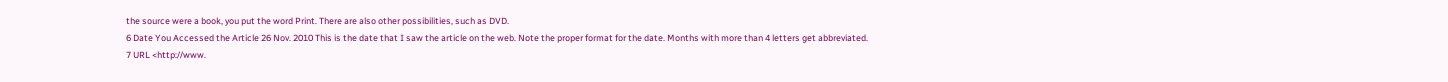the source were a book, you put the word Print. There are also other possibilities, such as DVD.
6 Date You Accessed the Article 26 Nov. 2010 This is the date that I saw the article on the web. Note the proper format for the date. Months with more than 4 letters get abbreviated.
7 URL <http://www.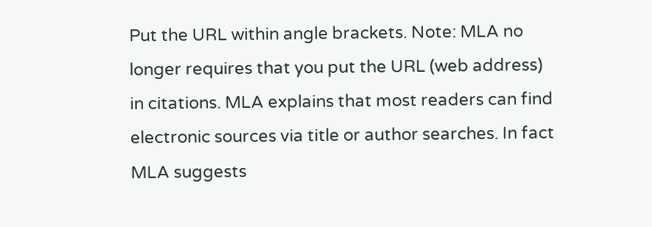Put the URL within angle brackets. Note: MLA no longer requires that you put the URL (web address) in citations. MLA explains that most readers can find electronic sources via title or author searches. In fact MLA suggests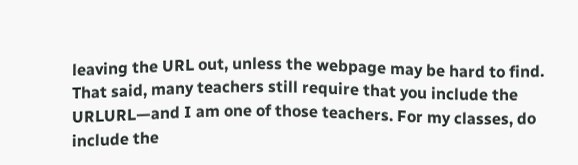leaving the URL out, unless the webpage may be hard to find. That said, many teachers still require that you include the URLURL—and I am one of those teachers. For my classes, do include the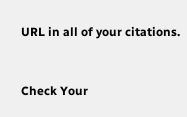URL in all of your citations.


Check Your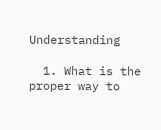Understanding

  1. What is the proper way to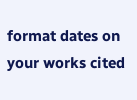format dates on your works cited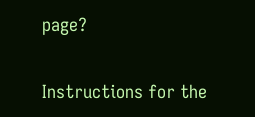page?

Instructions for the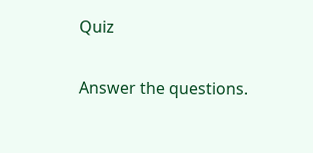Quiz

Answer the questions.